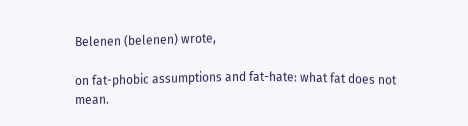Belenen (belenen) wrote,

on fat-phobic assumptions and fat-hate: what fat does not mean.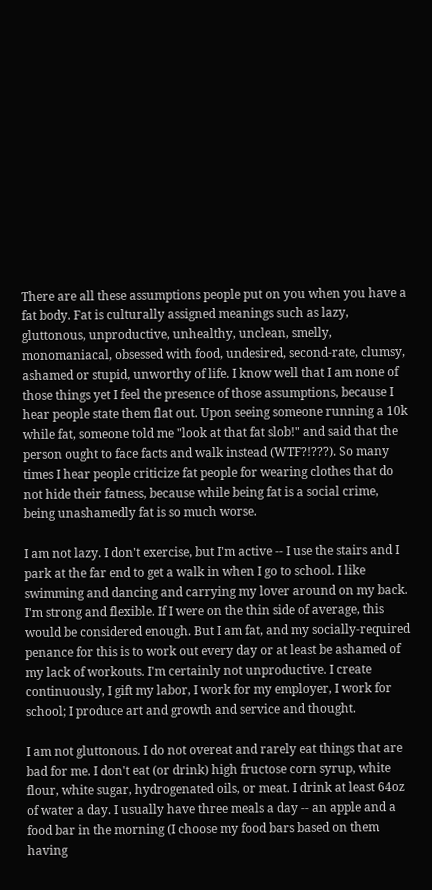There are all these assumptions people put on you when you have a fat body. Fat is culturally assigned meanings such as lazy, gluttonous, unproductive, unhealthy, unclean, smelly, monomaniacal, obsessed with food, undesired, second-rate, clumsy, ashamed or stupid, unworthy of life. I know well that I am none of those things yet I feel the presence of those assumptions, because I hear people state them flat out. Upon seeing someone running a 10k while fat, someone told me "look at that fat slob!" and said that the person ought to face facts and walk instead (WTF?!???). So many times I hear people criticize fat people for wearing clothes that do not hide their fatness, because while being fat is a social crime, being unashamedly fat is so much worse.

I am not lazy. I don't exercise, but I'm active -- I use the stairs and I park at the far end to get a walk in when I go to school. I like swimming and dancing and carrying my lover around on my back. I'm strong and flexible. If I were on the thin side of average, this would be considered enough. But I am fat, and my socially-required penance for this is to work out every day or at least be ashamed of my lack of workouts. I'm certainly not unproductive. I create continuously, I gift my labor, I work for my employer, I work for school; I produce art and growth and service and thought.

I am not gluttonous. I do not overeat and rarely eat things that are bad for me. I don't eat (or drink) high fructose corn syrup, white flour, white sugar, hydrogenated oils, or meat. I drink at least 64oz of water a day. I usually have three meals a day -- an apple and a food bar in the morning (I choose my food bars based on them having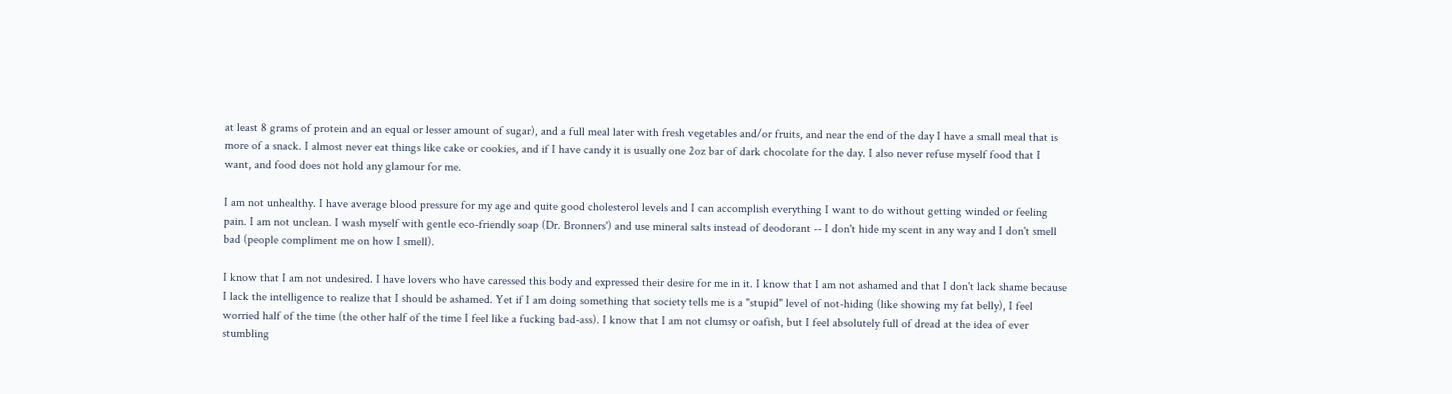at least 8 grams of protein and an equal or lesser amount of sugar), and a full meal later with fresh vegetables and/or fruits, and near the end of the day I have a small meal that is more of a snack. I almost never eat things like cake or cookies, and if I have candy it is usually one 2oz bar of dark chocolate for the day. I also never refuse myself food that I want, and food does not hold any glamour for me.

I am not unhealthy. I have average blood pressure for my age and quite good cholesterol levels and I can accomplish everything I want to do without getting winded or feeling pain. I am not unclean. I wash myself with gentle eco-friendly soap (Dr. Bronners') and use mineral salts instead of deodorant -- I don't hide my scent in any way and I don't smell bad (people compliment me on how I smell).

I know that I am not undesired. I have lovers who have caressed this body and expressed their desire for me in it. I know that I am not ashamed and that I don't lack shame because I lack the intelligence to realize that I should be ashamed. Yet if I am doing something that society tells me is a "stupid" level of not-hiding (like showing my fat belly), I feel worried half of the time (the other half of the time I feel like a fucking bad-ass). I know that I am not clumsy or oafish, but I feel absolutely full of dread at the idea of ever stumbling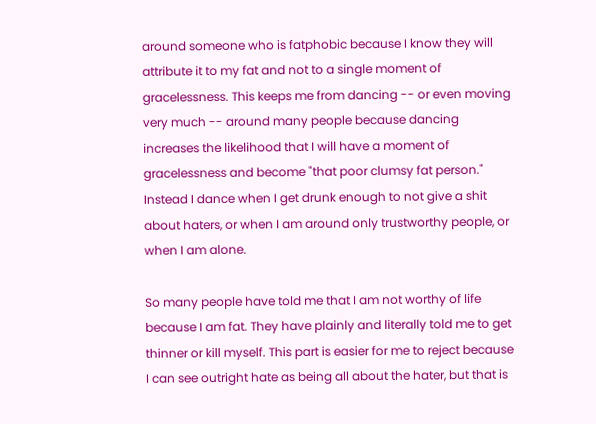around someone who is fatphobic because I know they will attribute it to my fat and not to a single moment of gracelessness. This keeps me from dancing -- or even moving very much -- around many people because dancing increases the likelihood that I will have a moment of gracelessness and become "that poor clumsy fat person." Instead I dance when I get drunk enough to not give a shit about haters, or when I am around only trustworthy people, or when I am alone.

So many people have told me that I am not worthy of life because I am fat. They have plainly and literally told me to get thinner or kill myself. This part is easier for me to reject because I can see outright hate as being all about the hater, but that is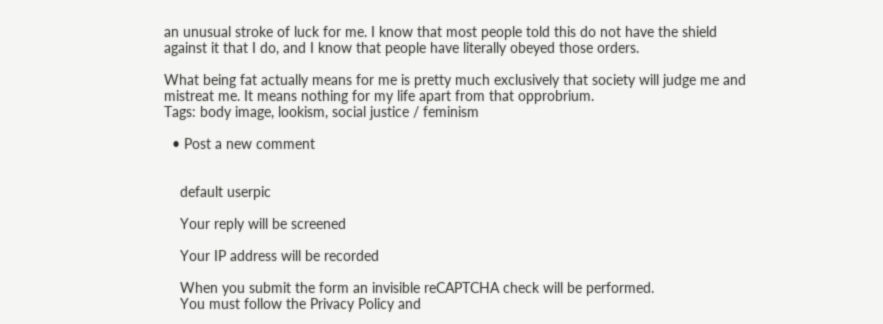an unusual stroke of luck for me. I know that most people told this do not have the shield against it that I do, and I know that people have literally obeyed those orders.

What being fat actually means for me is pretty much exclusively that society will judge me and mistreat me. It means nothing for my life apart from that opprobrium.
Tags: body image, lookism, social justice / feminism

  • Post a new comment


    default userpic

    Your reply will be screened

    Your IP address will be recorded

    When you submit the form an invisible reCAPTCHA check will be performed.
    You must follow the Privacy Policy and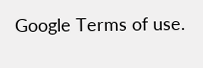Google Terms of use.